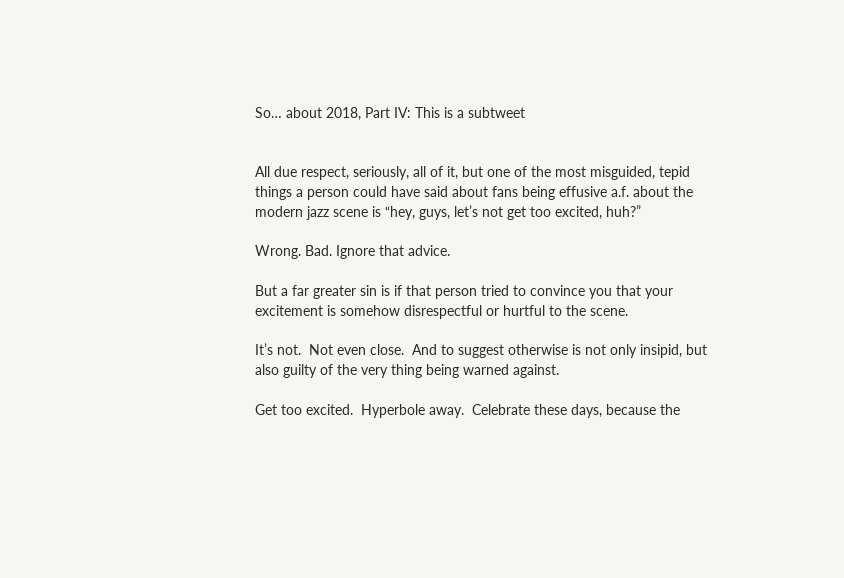So… about 2018, Part IV: This is a subtweet


All due respect, seriously, all of it, but one of the most misguided, tepid things a person could have said about fans being effusive a.f. about the modern jazz scene is “hey, guys, let’s not get too excited, huh?”

Wrong. Bad. Ignore that advice.

But a far greater sin is if that person tried to convince you that your excitement is somehow disrespectful or hurtful to the scene.

It’s not.  Not even close.  And to suggest otherwise is not only insipid, but also guilty of the very thing being warned against.

Get too excited.  Hyperbole away.  Celebrate these days, because the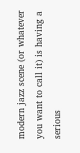modern jazz scene (or whatever you want to call it) is having a serious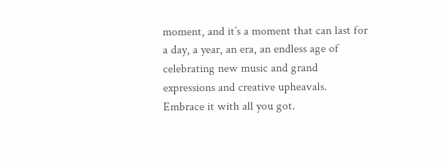moment, and it’s a moment that can last for a day, a year, an era, an endless age of celebrating new music and grand expressions and creative upheavals.  Embrace it with all you got.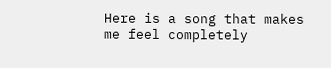Here is a song that makes me feel completely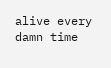alive every damn time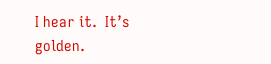I hear it.  It’s golden.